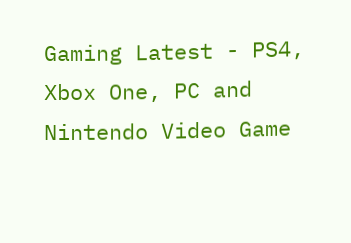Gaming Latest - PS4, Xbox One, PC and Nintendo Video Game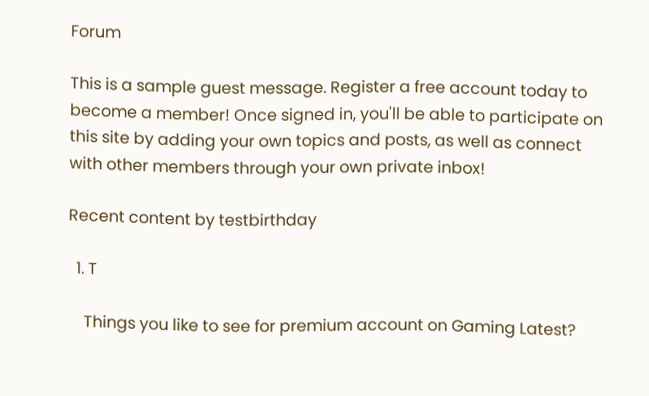Forum

This is a sample guest message. Register a free account today to become a member! Once signed in, you'll be able to participate on this site by adding your own topics and posts, as well as connect with other members through your own private inbox!

Recent content by testbirthday

  1. T

    Things you like to see for premium account on Gaming Latest?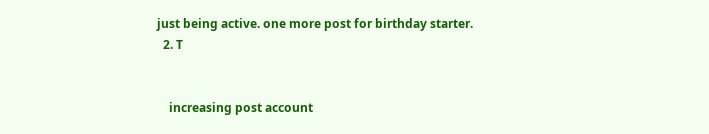just being active. one more post for birthday starter.
  2. T


    increasing post account